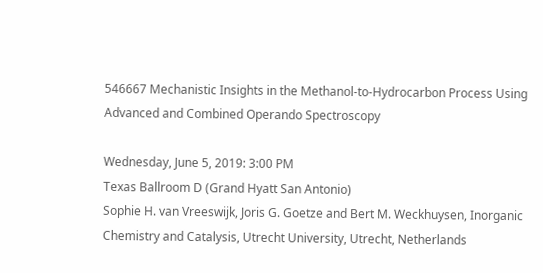546667 Mechanistic Insights in the Methanol-to-Hydrocarbon Process Using Advanced and Combined Operando Spectroscopy

Wednesday, June 5, 2019: 3:00 PM
Texas Ballroom D (Grand Hyatt San Antonio)
Sophie H. van Vreeswijk, Joris G. Goetze and Bert M. Weckhuysen, Inorganic Chemistry and Catalysis, Utrecht University, Utrecht, Netherlands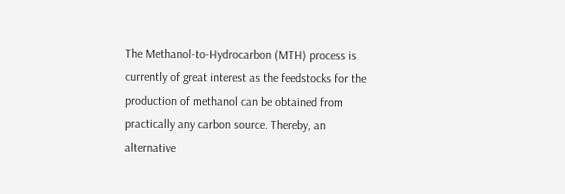The Methanol-to-Hydrocarbon (MTH) process is currently of great interest as the feedstocks for the production of methanol can be obtained from practically any carbon source. Thereby, an alternative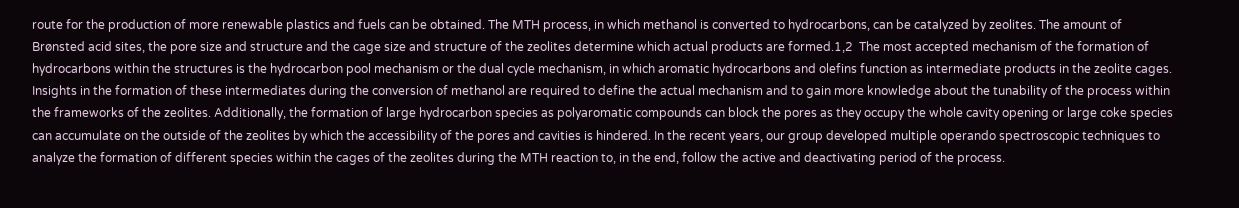route for the production of more renewable plastics and fuels can be obtained. The MTH process, in which methanol is converted to hydrocarbons, can be catalyzed by zeolites. The amount of Brønsted acid sites, the pore size and structure and the cage size and structure of the zeolites determine which actual products are formed.1,2  The most accepted mechanism of the formation of hydrocarbons within the structures is the hydrocarbon pool mechanism or the dual cycle mechanism, in which aromatic hydrocarbons and olefins function as intermediate products in the zeolite cages. Insights in the formation of these intermediates during the conversion of methanol are required to define the actual mechanism and to gain more knowledge about the tunability of the process within the frameworks of the zeolites. Additionally, the formation of large hydrocarbon species as polyaromatic compounds can block the pores as they occupy the whole cavity opening or large coke species can accumulate on the outside of the zeolites by which the accessibility of the pores and cavities is hindered. In the recent years, our group developed multiple operando spectroscopic techniques to analyze the formation of different species within the cages of the zeolites during the MTH reaction to, in the end, follow the active and deactivating period of the process.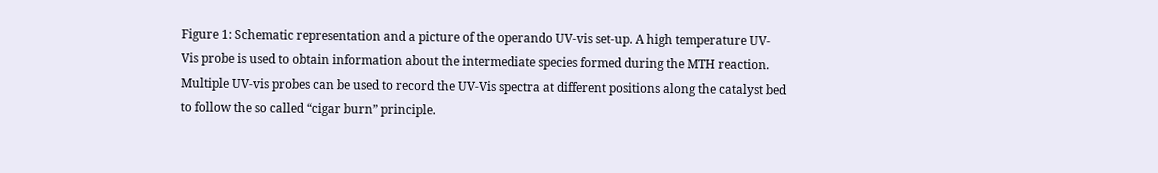Figure 1: Schematic representation and a picture of the operando UV-vis set-up. A high temperature UV-Vis probe is used to obtain information about the intermediate species formed during the MTH reaction. Multiple UV-vis probes can be used to record the UV-Vis spectra at different positions along the catalyst bed to follow the so called “cigar burn” principle.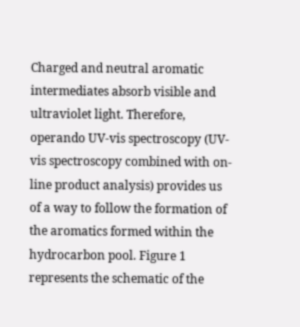Charged and neutral aromatic intermediates absorb visible and ultraviolet light. Therefore, operando UV-vis spectroscopy (UV-vis spectroscopy combined with on-line product analysis) provides us of a way to follow the formation of the aromatics formed within the hydrocarbon pool. Figure 1 represents the schematic of the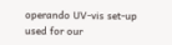operando UV-vis set-up used for our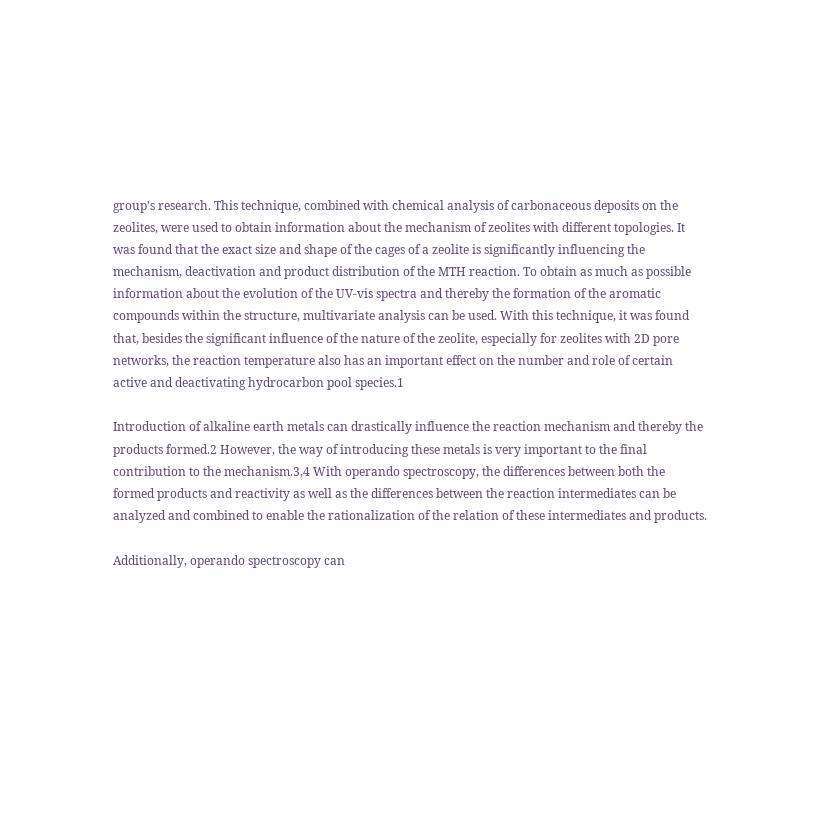group’s research. This technique, combined with chemical analysis of carbonaceous deposits on the zeolites, were used to obtain information about the mechanism of zeolites with different topologies. It was found that the exact size and shape of the cages of a zeolite is significantly influencing the mechanism, deactivation and product distribution of the MTH reaction. To obtain as much as possible information about the evolution of the UV-vis spectra and thereby the formation of the aromatic compounds within the structure, multivariate analysis can be used. With this technique, it was found that, besides the significant influence of the nature of the zeolite, especially for zeolites with 2D pore networks, the reaction temperature also has an important effect on the number and role of certain active and deactivating hydrocarbon pool species.1

Introduction of alkaline earth metals can drastically influence the reaction mechanism and thereby the products formed.2 However, the way of introducing these metals is very important to the final contribution to the mechanism.3,4 With operando spectroscopy, the differences between both the formed products and reactivity as well as the differences between the reaction intermediates can be analyzed and combined to enable the rationalization of the relation of these intermediates and products.

Additionally, operando spectroscopy can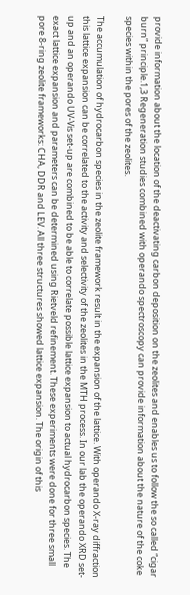provide information about the location of the deactivating carbon deposition on the zeolites and enables us to follow the so called “cigar burn” principle.1,3 Regeneration studies combined with operando spectroscopy can provide information about the nature of the coke species within the pores of the zeolites.

The accumulation of hydrocarbon species in the zeolite framework result in the expansion of the lattice. With operando X-ray diffraction this lattice expansion can be correlated to the activity and selectivity of the zeolites in the MTH process. In our lab the operando XRD set-up and an operando UV-Vis set-up are combined to be able to correlate possible lattice expansion to actual hydrocarbon species. The exact lattice expansion and parameters can be determined using Rietveld refinement. These experiments were done for three small pore 8-ring zeolite frameworks: CHA, DDR and LEV. All three structures showed lattice expansion. The origin of this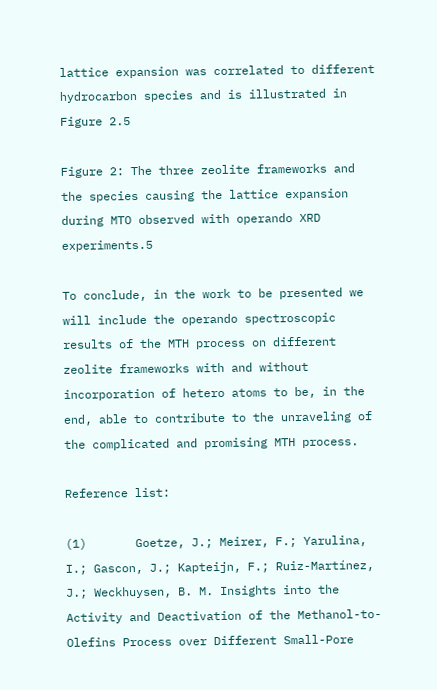lattice expansion was correlated to different hydrocarbon species and is illustrated in Figure 2.5

Figure 2: The three zeolite frameworks and the species causing the lattice expansion during MTO observed with operando XRD experiments.5

To conclude, in the work to be presented we will include the operando spectroscopic results of the MTH process on different zeolite frameworks with and without incorporation of hetero atoms to be, in the end, able to contribute to the unraveling of the complicated and promising MTH process.

Reference list:

(1)       Goetze, J.; Meirer, F.; Yarulina, I.; Gascon, J.; Kapteijn, F.; Ruiz-Martínez, J.; Weckhuysen, B. M. Insights into the Activity and Deactivation of the Methanol-to-Olefins Process over Different Small-Pore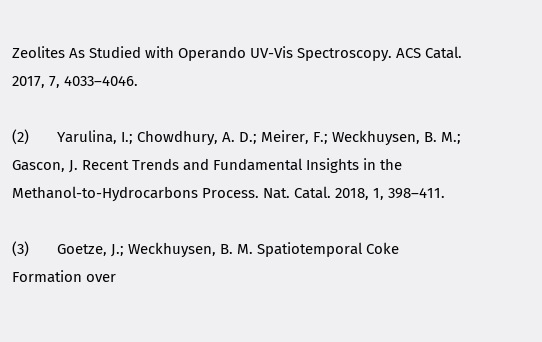Zeolites As Studied with Operando UV-Vis Spectroscopy. ACS Catal. 2017, 7, 4033–4046.

(2)       Yarulina, I.; Chowdhury, A. D.; Meirer, F.; Weckhuysen, B. M.; Gascon, J. Recent Trends and Fundamental Insights in the Methanol-to-Hydrocarbons Process. Nat. Catal. 2018, 1, 398–411.

(3)       Goetze, J.; Weckhuysen, B. M. Spatiotemporal Coke Formation over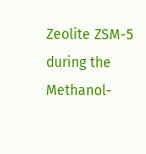Zeolite ZSM-5 during the Methanol-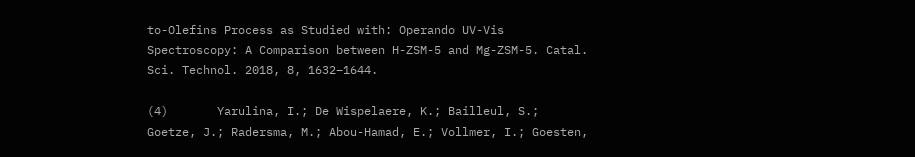to-Olefins Process as Studied with: Operando UV-Vis Spectroscopy: A Comparison between H-ZSM-5 and Mg-ZSM-5. Catal. Sci. Technol. 2018, 8, 1632–1644.

(4)       Yarulina, I.; De Wispelaere, K.; Bailleul, S.; Goetze, J.; Radersma, M.; Abou-Hamad, E.; Vollmer, I.; Goesten,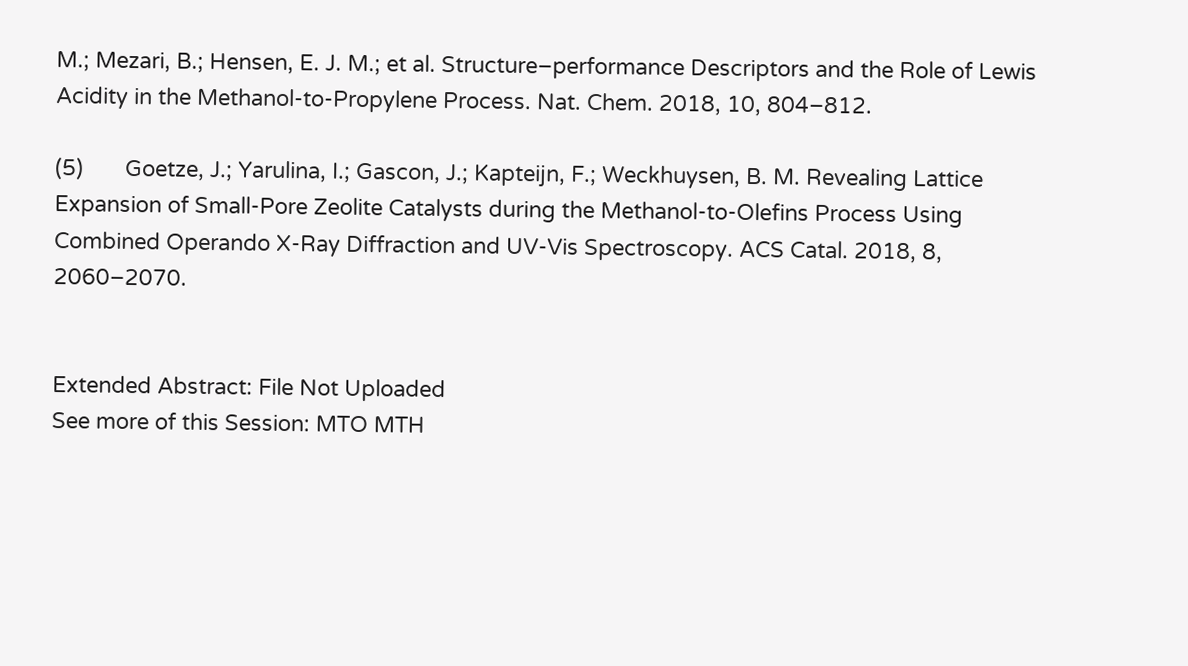M.; Mezari, B.; Hensen, E. J. M.; et al. Structure–performance Descriptors and the Role of Lewis Acidity in the Methanol-to-Propylene Process. Nat. Chem. 2018, 10, 804–812.

(5)       Goetze, J.; Yarulina, I.; Gascon, J.; Kapteijn, F.; Weckhuysen, B. M. Revealing Lattice Expansion of Small-Pore Zeolite Catalysts during the Methanol-to-Olefins Process Using Combined Operando X-Ray Diffraction and UV-Vis Spectroscopy. ACS Catal. 2018, 8, 2060–2070.


Extended Abstract: File Not Uploaded
See more of this Session: MTO MTH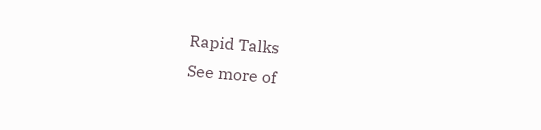Rapid Talks
See more of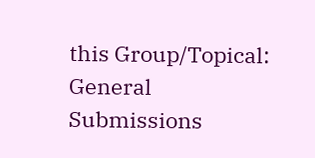this Group/Topical: General Submissions